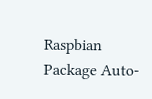Raspbian Package Auto-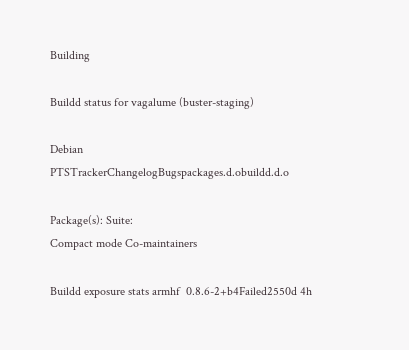Building

Buildd status for vagalume (buster-staging)

Debian PTSTrackerChangelogBugspackages.d.obuildd.d.o

Package(s): Suite:
Compact mode Co-maintainers

Buildd exposure stats armhf  0.8.6-2+b4Failed2550d 4h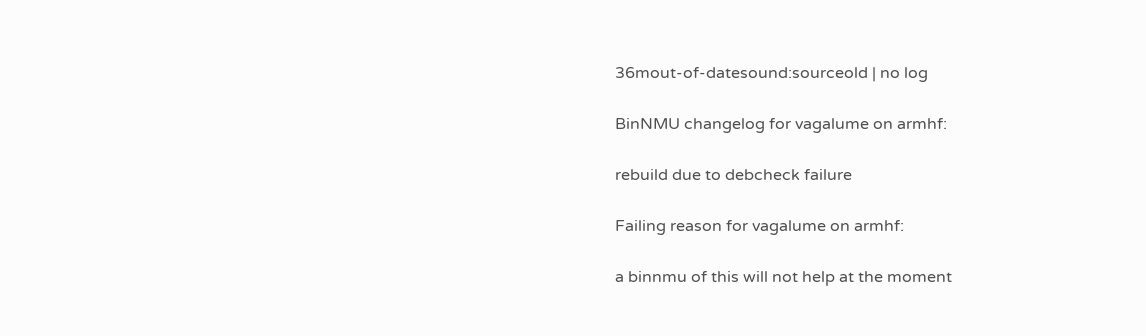36mout-of-datesound:sourceold | no log

BinNMU changelog for vagalume on armhf:

rebuild due to debcheck failure

Failing reason for vagalume on armhf:

a binnmu of this will not help at the moment